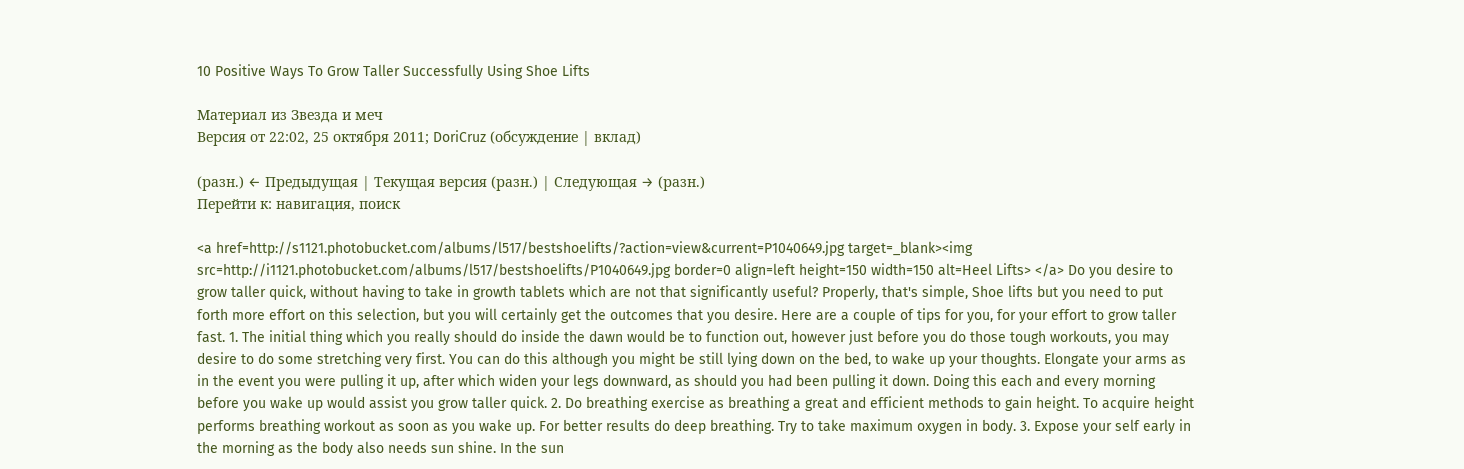10 Positive Ways To Grow Taller Successfully Using Shoe Lifts

Материал из Звезда и меч
Версия от 22:02, 25 октября 2011; DoriCruz (обсуждение | вклад)

(разн.) ← Предыдущая | Текущая версия (разн.) | Следующая → (разн.)
Перейти к: навигация, поиск

<a href=http://s1121.photobucket.com/albums/l517/bestshoelifts/?action=view&current=P1040649.jpg target=_blank><img src=http://i1121.photobucket.com/albums/l517/bestshoelifts/P1040649.jpg border=0 align=left height=150 width=150 alt=Heel Lifts> </a> Do you desire to grow taller quick, without having to take in growth tablets which are not that significantly useful? Properly, that's simple, Shoe lifts but you need to put forth more effort on this selection, but you will certainly get the outcomes that you desire. Here are a couple of tips for you, for your effort to grow taller fast. 1. The initial thing which you really should do inside the dawn would be to function out, however just before you do those tough workouts, you may desire to do some stretching very first. You can do this although you might be still lying down on the bed, to wake up your thoughts. Elongate your arms as in the event you were pulling it up, after which widen your legs downward, as should you had been pulling it down. Doing this each and every morning before you wake up would assist you grow taller quick. 2. Do breathing exercise as breathing a great and efficient methods to gain height. To acquire height performs breathing workout as soon as you wake up. For better results do deep breathing. Try to take maximum oxygen in body. 3. Expose your self early in the morning as the body also needs sun shine. In the sun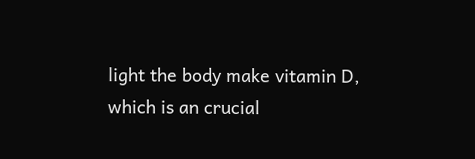light the body make vitamin D, which is an crucial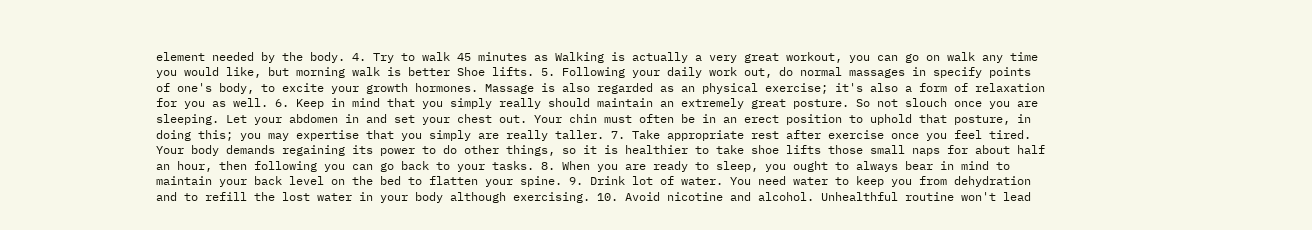element needed by the body. 4. Try to walk 45 minutes as Walking is actually a very great workout, you can go on walk any time you would like, but morning walk is better Shoe lifts. 5. Following your daily work out, do normal massages in specify points of one's body, to excite your growth hormones. Massage is also regarded as an physical exercise; it's also a form of relaxation for you as well. 6. Keep in mind that you simply really should maintain an extremely great posture. So not slouch once you are sleeping. Let your abdomen in and set your chest out. Your chin must often be in an erect position to uphold that posture, in doing this; you may expertise that you simply are really taller. 7. Take appropriate rest after exercise once you feel tired. Your body demands regaining its power to do other things, so it is healthier to take shoe lifts those small naps for about half an hour, then following you can go back to your tasks. 8. When you are ready to sleep, you ought to always bear in mind to maintain your back level on the bed to flatten your spine. 9. Drink lot of water. You need water to keep you from dehydration and to refill the lost water in your body although exercising. 10. Avoid nicotine and alcohol. Unhealthful routine won't lead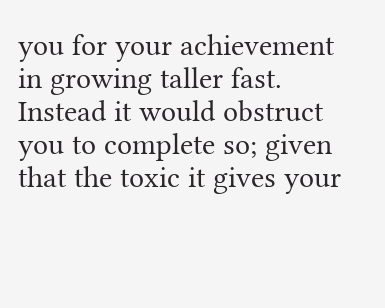you for your achievement in growing taller fast. Instead it would obstruct you to complete so; given that the toxic it gives your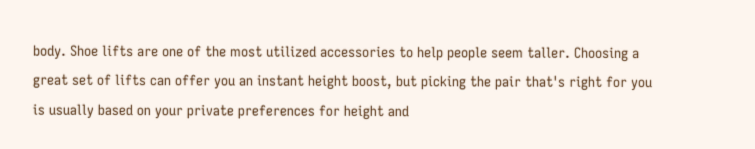body. Shoe lifts are one of the most utilized accessories to help people seem taller. Choosing a great set of lifts can offer you an instant height boost, but picking the pair that's right for you is usually based on your private preferences for height and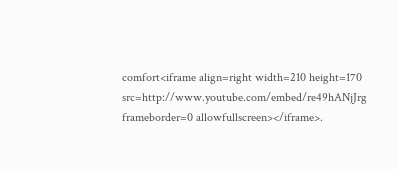comfort<iframe align=right width=210 height=170 src=http://www.youtube.com/embed/re49hANjJrg frameborder=0 allowfullscreen></iframe>.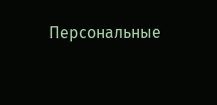Персональные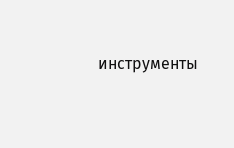инструменты